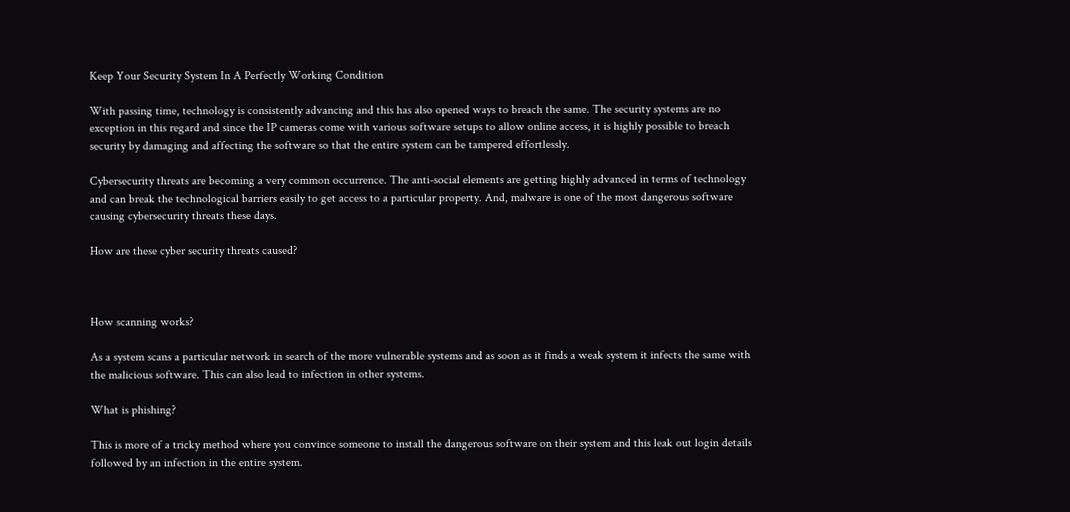Keep Your Security System In A Perfectly Working Condition

With passing time, technology is consistently advancing and this has also opened ways to breach the same. The security systems are no exception in this regard and since the IP cameras come with various software setups to allow online access, it is highly possible to breach security by damaging and affecting the software so that the entire system can be tampered effortlessly.

Cybersecurity threats are becoming a very common occurrence. The anti-social elements are getting highly advanced in terms of technology and can break the technological barriers easily to get access to a particular property. And, malware is one of the most dangerous software causing cybersecurity threats these days.

How are these cyber security threats caused?



How scanning works?

As a system scans a particular network in search of the more vulnerable systems and as soon as it finds a weak system it infects the same with the malicious software. This can also lead to infection in other systems.

What is phishing?

This is more of a tricky method where you convince someone to install the dangerous software on their system and this leak out login details followed by an infection in the entire system.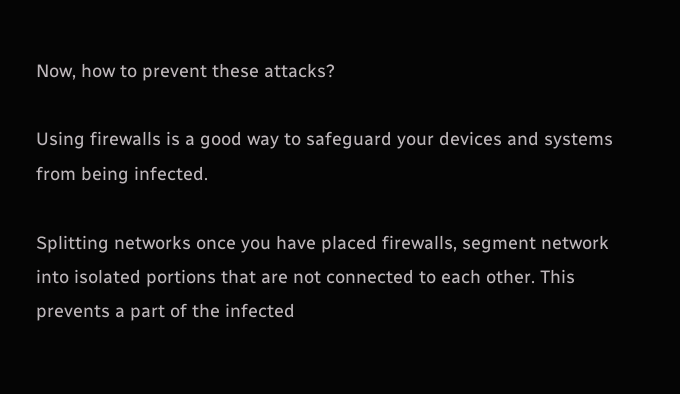Now, how to prevent these attacks?

Using firewalls is a good way to safeguard your devices and systems from being infected.

Splitting networks once you have placed firewalls, segment network into isolated portions that are not connected to each other. This prevents a part of the infected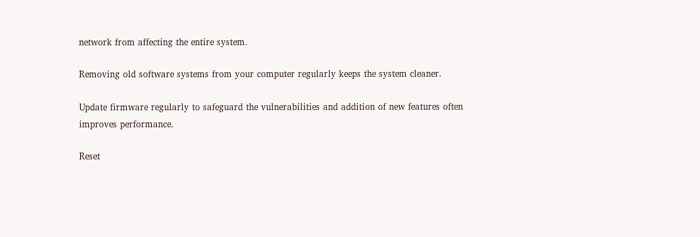network from affecting the entire system.

Removing old software systems from your computer regularly keeps the system cleaner.

Update firmware regularly to safeguard the vulnerabilities and addition of new features often improves performance.

Reset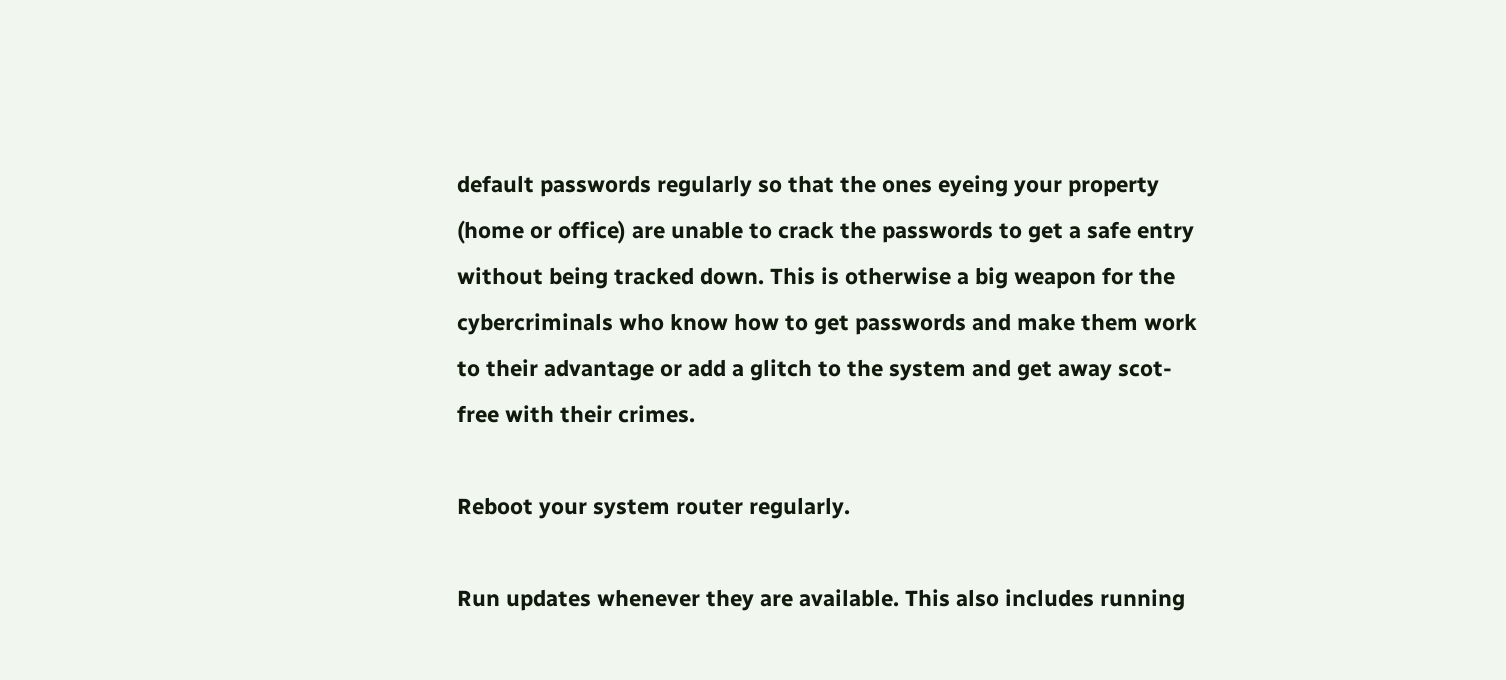default passwords regularly so that the ones eyeing your property (home or office) are unable to crack the passwords to get a safe entry without being tracked down. This is otherwise a big weapon for the cybercriminals who know how to get passwords and make them work to their advantage or add a glitch to the system and get away scot-free with their crimes.

Reboot your system router regularly.

Run updates whenever they are available. This also includes running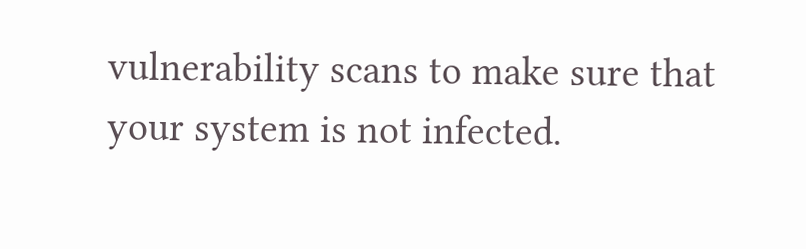vulnerability scans to make sure that your system is not infected.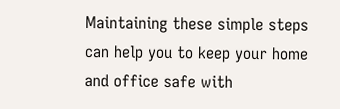Maintaining these simple steps can help you to keep your home and office safe with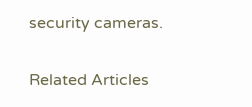security cameras.

Related Articles